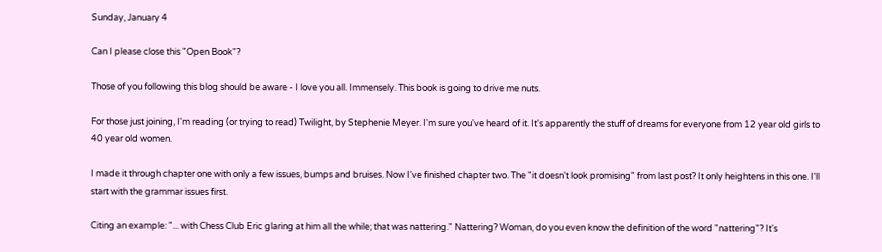Sunday, January 4

Can I please close this "Open Book"?

Those of you following this blog should be aware - I love you all. Immensely. This book is going to drive me nuts.

For those just joining, I'm reading (or trying to read) Twilight, by Stephenie Meyer. I'm sure you've heard of it. It's apparently the stuff of dreams for everyone from 12 year old girls to 40 year old women.

I made it through chapter one with only a few issues, bumps and bruises. Now I've finished chapter two. The "it doesn't look promising" from last post? It only heightens in this one. I'll start with the grammar issues first.

Citing an example: "... with Chess Club Eric glaring at him all the while; that was nattering." Nattering? Woman, do you even know the definition of the word "nattering"? It's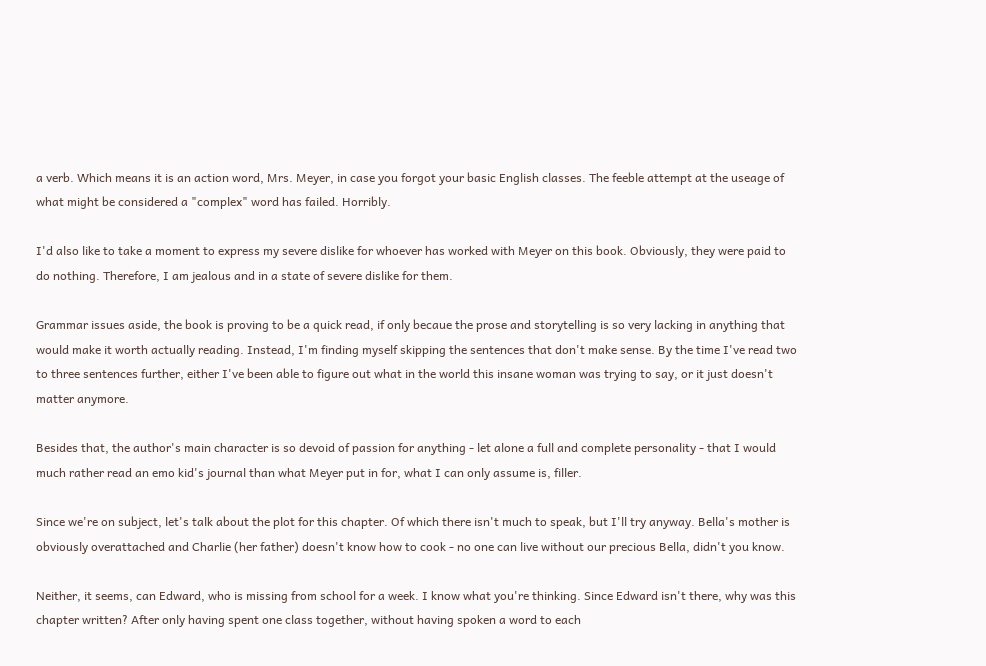a verb. Which means it is an action word, Mrs. Meyer, in case you forgot your basic English classes. The feeble attempt at the useage of what might be considered a "complex" word has failed. Horribly.

I'd also like to take a moment to express my severe dislike for whoever has worked with Meyer on this book. Obviously, they were paid to do nothing. Therefore, I am jealous and in a state of severe dislike for them.

Grammar issues aside, the book is proving to be a quick read, if only becaue the prose and storytelling is so very lacking in anything that would make it worth actually reading. Instead, I'm finding myself skipping the sentences that don't make sense. By the time I've read two to three sentences further, either I've been able to figure out what in the world this insane woman was trying to say, or it just doesn't matter anymore.

Besides that, the author's main character is so devoid of passion for anything - let alone a full and complete personality - that I would much rather read an emo kid's journal than what Meyer put in for, what I can only assume is, filler.

Since we're on subject, let's talk about the plot for this chapter. Of which there isn't much to speak, but I'll try anyway. Bella's mother is obviously overattached and Charlie (her father) doesn't know how to cook - no one can live without our precious Bella, didn't you know.

Neither, it seems, can Edward, who is missing from school for a week. I know what you're thinking. Since Edward isn't there, why was this chapter written? After only having spent one class together, without having spoken a word to each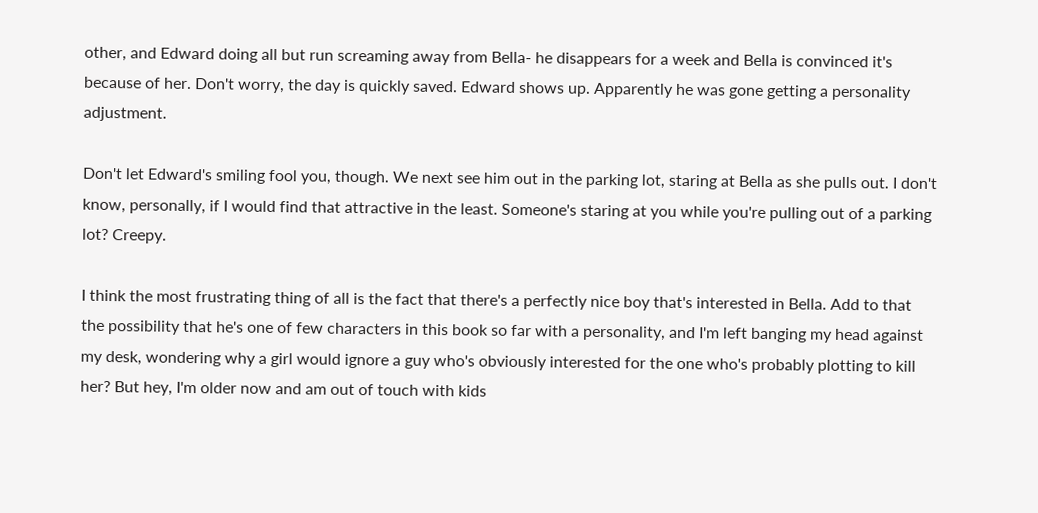other, and Edward doing all but run screaming away from Bella- he disappears for a week and Bella is convinced it's because of her. Don't worry, the day is quickly saved. Edward shows up. Apparently he was gone getting a personality adjustment.

Don't let Edward's smiling fool you, though. We next see him out in the parking lot, staring at Bella as she pulls out. I don't know, personally, if I would find that attractive in the least. Someone's staring at you while you're pulling out of a parking lot? Creepy.

I think the most frustrating thing of all is the fact that there's a perfectly nice boy that's interested in Bella. Add to that the possibility that he's one of few characters in this book so far with a personality, and I'm left banging my head against my desk, wondering why a girl would ignore a guy who's obviously interested for the one who's probably plotting to kill her? But hey, I'm older now and am out of touch with kids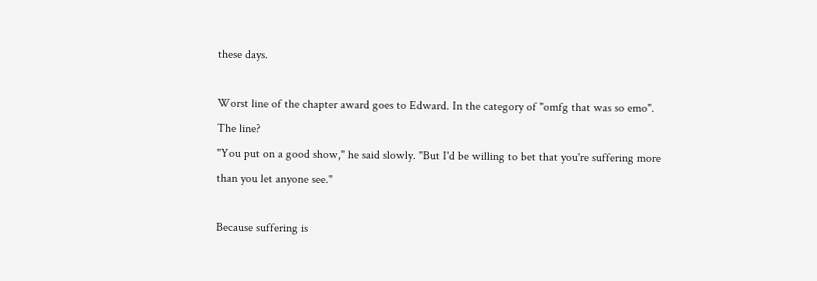these days.

Worst line of the chapter award goes to Edward. In the category of "omfg that was so emo". The line?
"You put on a good show," he said slowly. "But I'd be willing to bet that you're suffering more than you let anyone see."

Because suffering is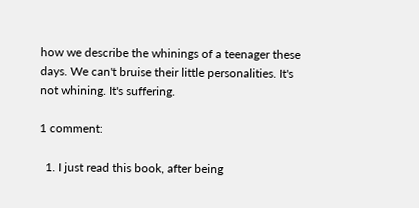how we describe the whinings of a teenager these days. We can't bruise their little personalities. It's not whining. It's suffering.

1 comment:

  1. I just read this book, after being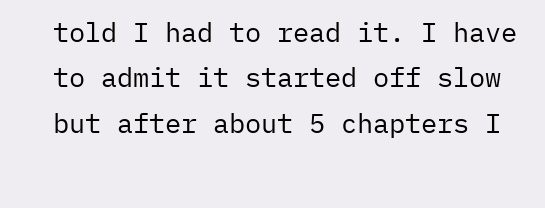told I had to read it. I have to admit it started off slow but after about 5 chapters I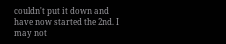couldn't put it down and have now started the 2nd. I may not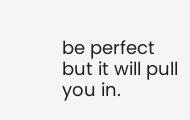be perfect but it will pull you in.